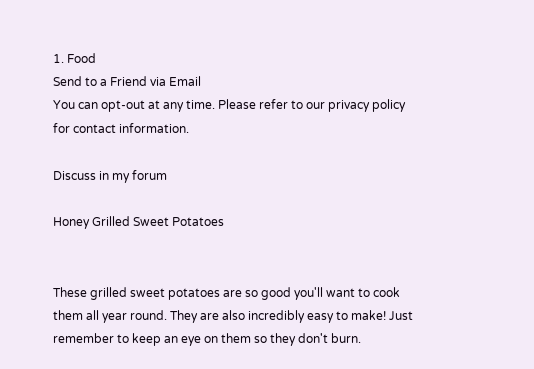1. Food
Send to a Friend via Email
You can opt-out at any time. Please refer to our privacy policy for contact information.

Discuss in my forum

Honey Grilled Sweet Potatoes


These grilled sweet potatoes are so good you'll want to cook them all year round. They are also incredibly easy to make! Just remember to keep an eye on them so they don't burn.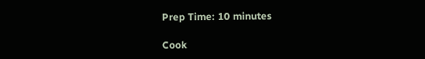Prep Time: 10 minutes

Cook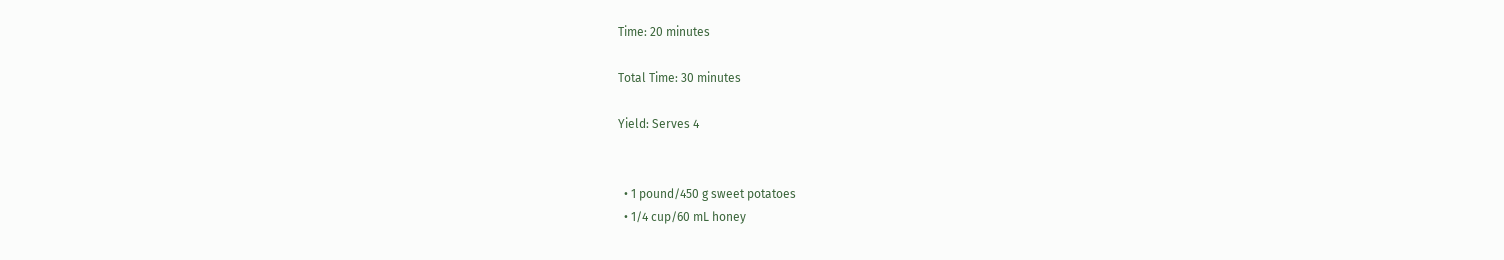Time: 20 minutes

Total Time: 30 minutes

Yield: Serves 4


  • 1 pound/450 g sweet potatoes
  • 1/4 cup/60 mL honey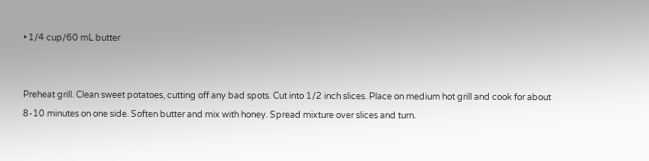• 1/4 cup/60 mL butter


Preheat grill. Clean sweet potatoes, cutting off any bad spots. Cut into 1/2 inch slices. Place on medium hot grill and cook for about 8-10 minutes on one side. Soften butter and mix with honey. Spread mixture over slices and turn.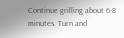Continue grilling about 6-8 minutes. Turn and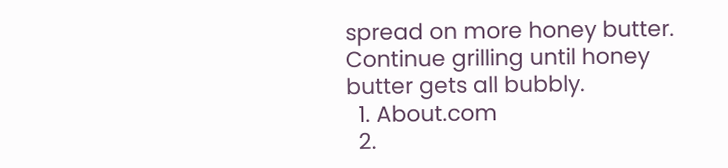spread on more honey butter. Continue grilling until honey butter gets all bubbly.
  1. About.com
  2.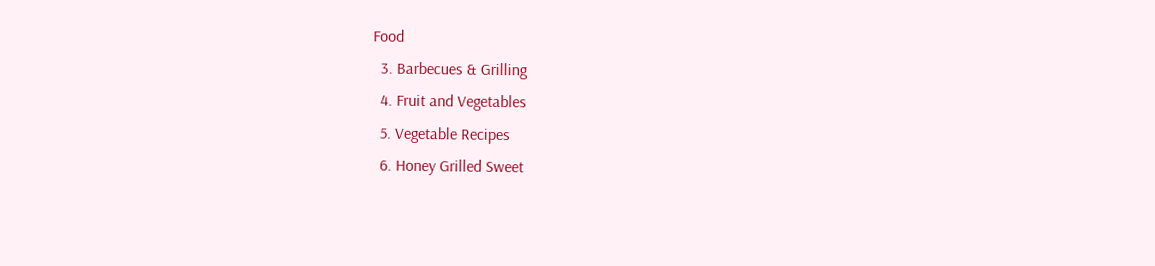Food
  3. Barbecues & Grilling
  4. Fruit and Vegetables
  5. Vegetable Recipes
  6. Honey Grilled Sweet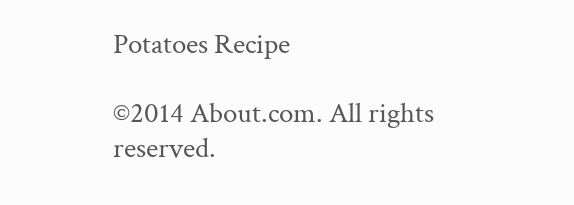Potatoes Recipe

©2014 About.com. All rights reserved.